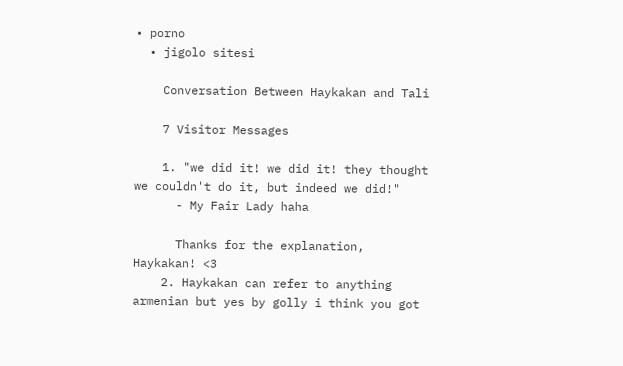• porno
  • jigolo sitesi

    Conversation Between Haykakan and Tali

    7 Visitor Messages

    1. "we did it! we did it! they thought we couldn't do it, but indeed we did!"
      - My Fair Lady haha

      Thanks for the explanation, Haykakan! <3
    2. Haykakan can refer to anything armenian but yes by golly i think you got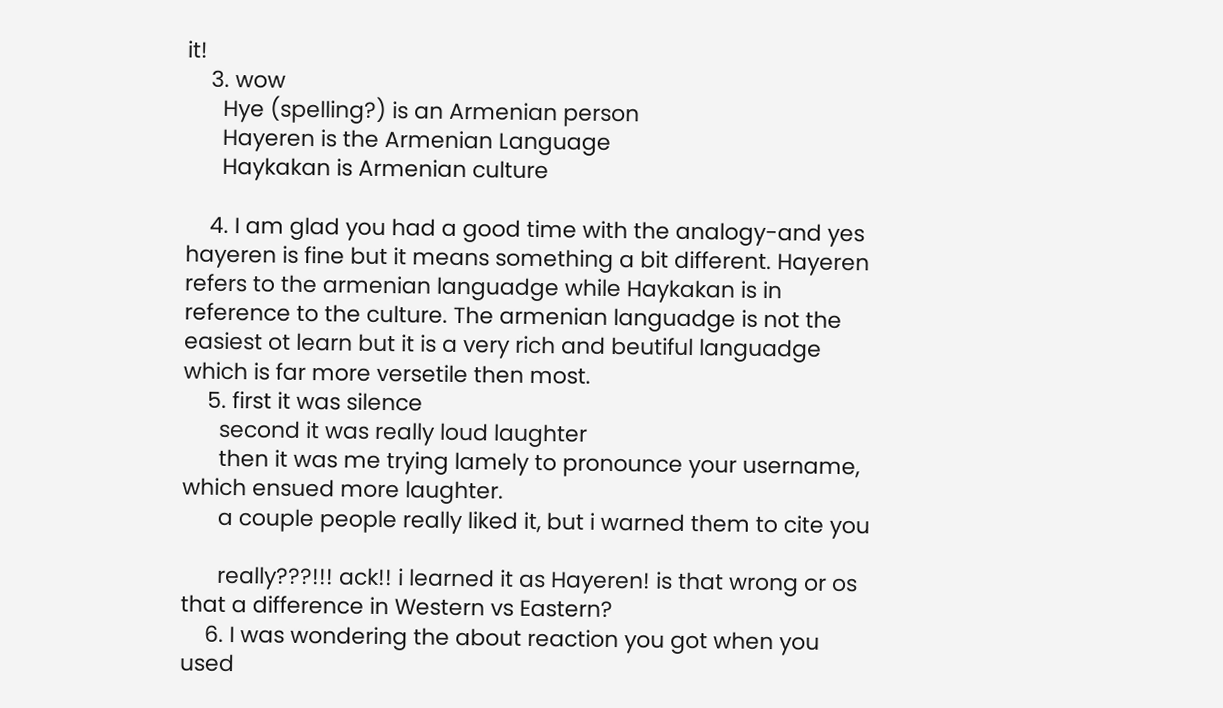it!
    3. wow
      Hye (spelling?) is an Armenian person
      Hayeren is the Armenian Language
      Haykakan is Armenian culture

    4. I am glad you had a good time with the analogy-and yes hayeren is fine but it means something a bit different. Hayeren refers to the armenian languadge while Haykakan is in reference to the culture. The armenian languadge is not the easiest ot learn but it is a very rich and beutiful languadge which is far more versetile then most.
    5. first it was silence
      second it was really loud laughter
      then it was me trying lamely to pronounce your username, which ensued more laughter.
      a couple people really liked it, but i warned them to cite you

      really???!!! ack!! i learned it as Hayeren! is that wrong or os that a difference in Western vs Eastern?
    6. I was wondering the about reaction you got when you used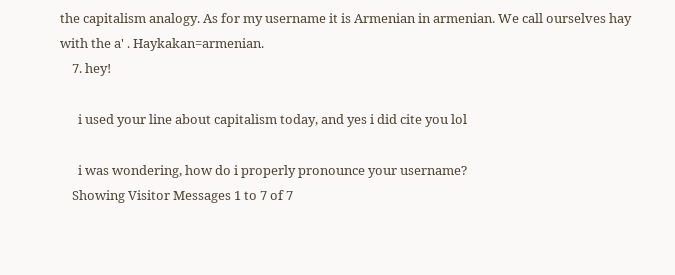the capitalism analogy. As for my username it is Armenian in armenian. We call ourselves hay with the a' . Haykakan=armenian.
    7. hey!

      i used your line about capitalism today, and yes i did cite you lol

      i was wondering, how do i properly pronounce your username?
    Showing Visitor Messages 1 to 7 of 7